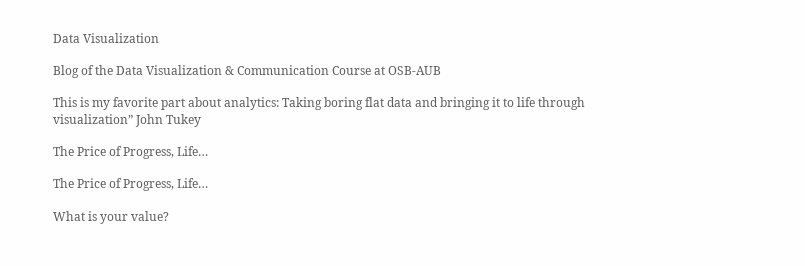Data Visualization

Blog of the Data Visualization & Communication Course at OSB-AUB

This is my favorite part about analytics: Taking boring flat data and bringing it to life through visualization” John Tukey

The Price of Progress, Life…

The Price of Progress, Life…

What is your value?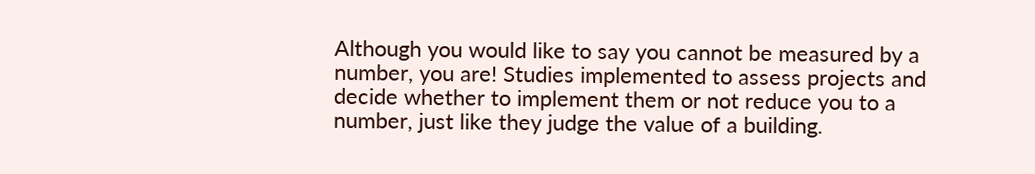Although you would like to say you cannot be measured by a number, you are! Studies implemented to assess projects and decide whether to implement them or not reduce you to a number, just like they judge the value of a building.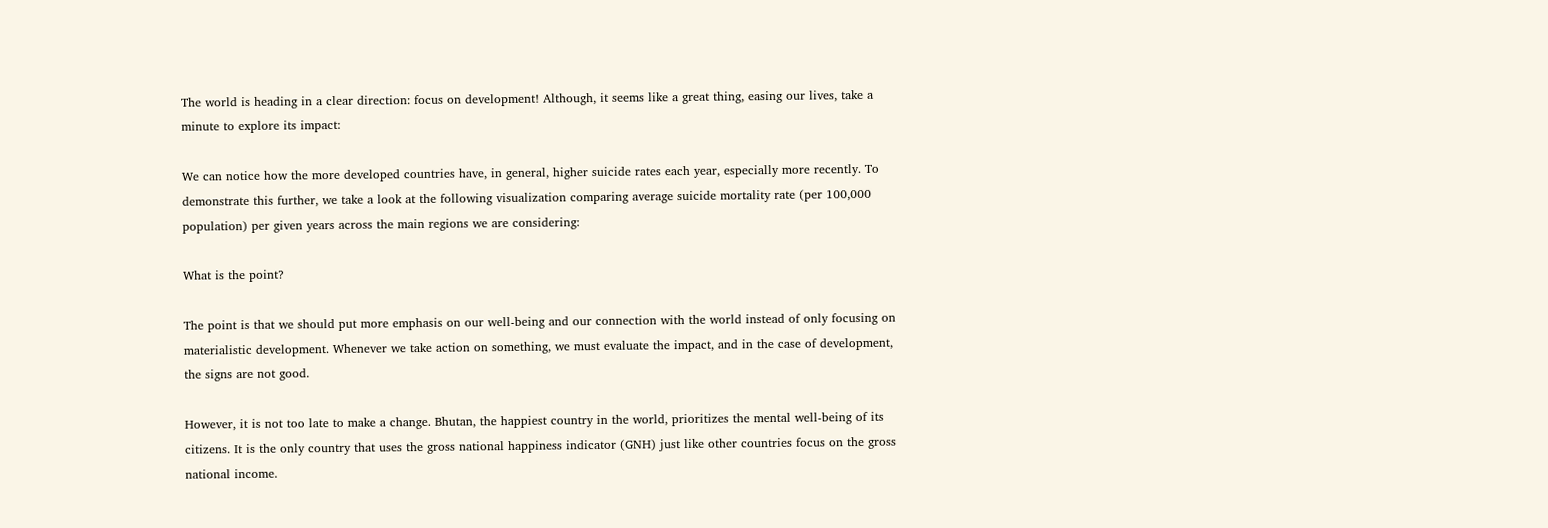The world is heading in a clear direction: focus on development! Although, it seems like a great thing, easing our lives, take a minute to explore its impact:

We can notice how the more developed countries have, in general, higher suicide rates each year, especially more recently. To demonstrate this further, we take a look at the following visualization comparing average suicide mortality rate (per 100,000 population) per given years across the main regions we are considering:

What is the point?

The point is that we should put more emphasis on our well-being and our connection with the world instead of only focusing on materialistic development. Whenever we take action on something, we must evaluate the impact, and in the case of development, the signs are not good.

However, it is not too late to make a change. Bhutan, the happiest country in the world, prioritizes the mental well-being of its citizens. It is the only country that uses the gross national happiness indicator (GNH) just like other countries focus on the gross national income.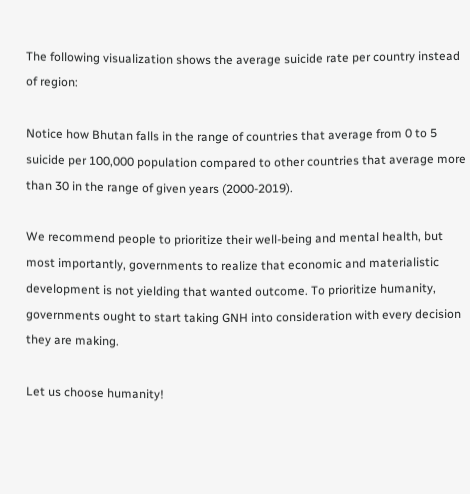The following visualization shows the average suicide rate per country instead of region:

Notice how Bhutan falls in the range of countries that average from 0 to 5 suicide per 100,000 population compared to other countries that average more than 30 in the range of given years (2000-2019).

We recommend people to prioritize their well-being and mental health, but most importantly, governments to realize that economic and materialistic development is not yielding that wanted outcome. To prioritize humanity, governments ought to start taking GNH into consideration with every decision they are making.

Let us choose humanity!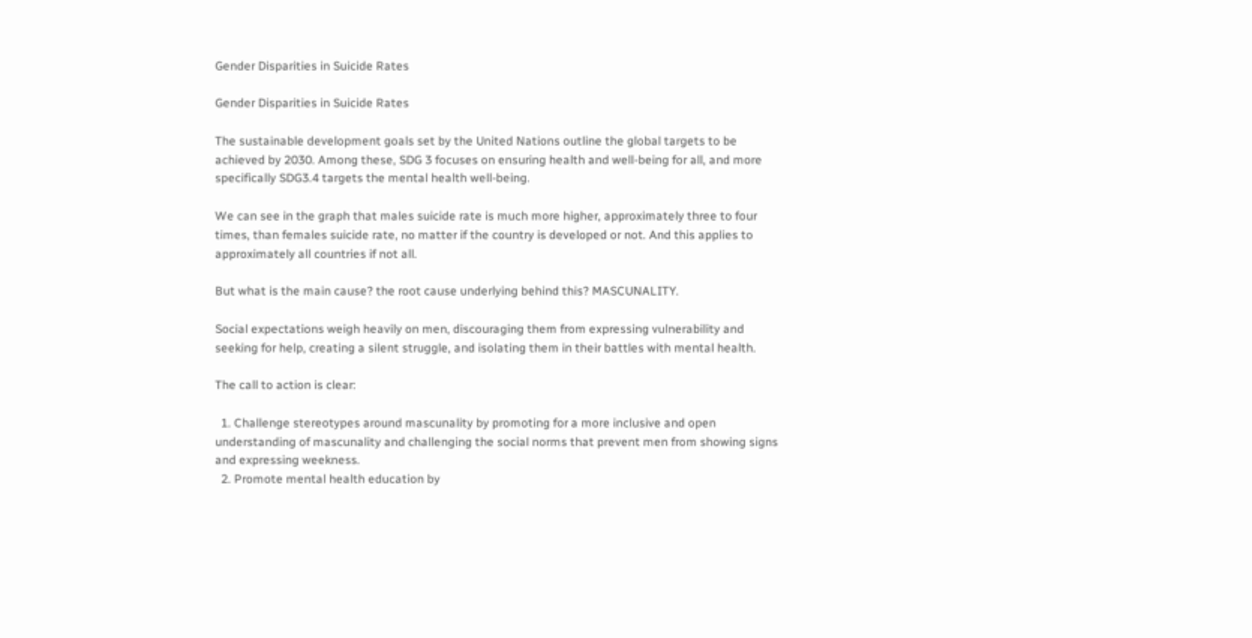Gender Disparities in Suicide Rates

Gender Disparities in Suicide Rates

The sustainable development goals set by the United Nations outline the global targets to be achieved by 2030. Among these, SDG 3 focuses on ensuring health and well-being for all, and more specifically SDG3.4 targets the mental health well-being.

We can see in the graph that males suicide rate is much more higher, approximately three to four times, than females suicide rate, no matter if the country is developed or not. And this applies to approximately all countries if not all.

But what is the main cause? the root cause underlying behind this? MASCUNALITY.

Social expectations weigh heavily on men, discouraging them from expressing vulnerability and seeking for help, creating a silent struggle, and isolating them in their battles with mental health.

The call to action is clear:

  1. Challenge stereotypes around mascunality by promoting for a more inclusive and open understanding of mascunality and challenging the social norms that prevent men from showing signs and expressing weekness.
  2. Promote mental health education by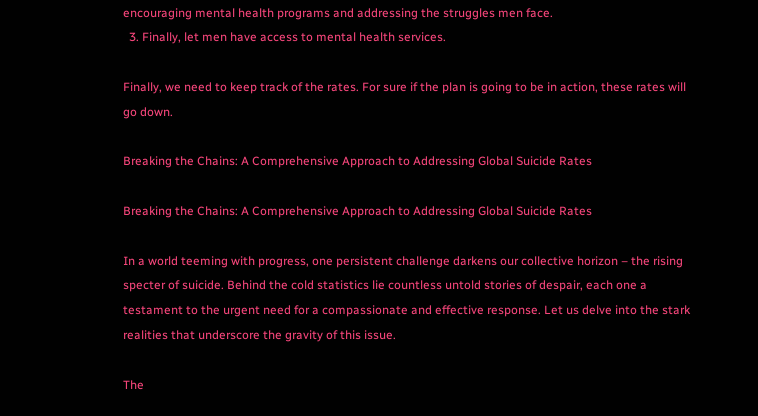encouraging mental health programs and addressing the struggles men face.
  3. Finally, let men have access to mental health services.

Finally, we need to keep track of the rates. For sure if the plan is going to be in action, these rates will go down.

Breaking the Chains: A Comprehensive Approach to Addressing Global Suicide Rates

Breaking the Chains: A Comprehensive Approach to Addressing Global Suicide Rates

In a world teeming with progress, one persistent challenge darkens our collective horizon – the rising specter of suicide. Behind the cold statistics lie countless untold stories of despair, each one a testament to the urgent need for a compassionate and effective response. Let us delve into the stark realities that underscore the gravity of this issue.

The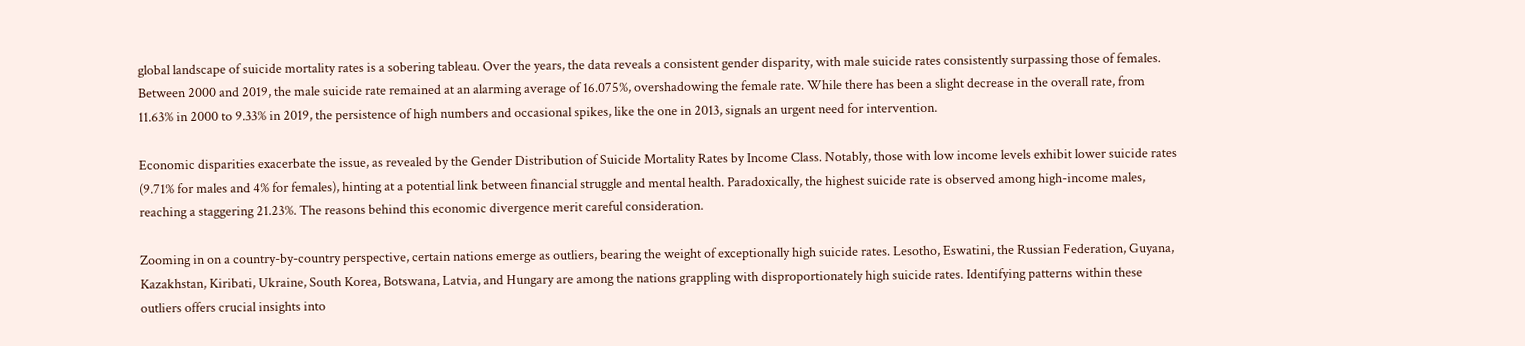global landscape of suicide mortality rates is a sobering tableau. Over the years, the data reveals a consistent gender disparity, with male suicide rates consistently surpassing those of females. Between 2000 and 2019, the male suicide rate remained at an alarming average of 16.075%, overshadowing the female rate. While there has been a slight decrease in the overall rate, from 11.63% in 2000 to 9.33% in 2019, the persistence of high numbers and occasional spikes, like the one in 2013, signals an urgent need for intervention.

Economic disparities exacerbate the issue, as revealed by the Gender Distribution of Suicide Mortality Rates by Income Class. Notably, those with low income levels exhibit lower suicide rates (9.71% for males and 4% for females), hinting at a potential link between financial struggle and mental health. Paradoxically, the highest suicide rate is observed among high-income males, reaching a staggering 21.23%. The reasons behind this economic divergence merit careful consideration.

Zooming in on a country-by-country perspective, certain nations emerge as outliers, bearing the weight of exceptionally high suicide rates. Lesotho, Eswatini, the Russian Federation, Guyana, Kazakhstan, Kiribati, Ukraine, South Korea, Botswana, Latvia, and Hungary are among the nations grappling with disproportionately high suicide rates. Identifying patterns within these outliers offers crucial insights into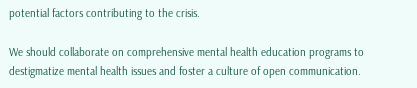potential factors contributing to the crisis.

We should collaborate on comprehensive mental health education programs to destigmatize mental health issues and foster a culture of open communication.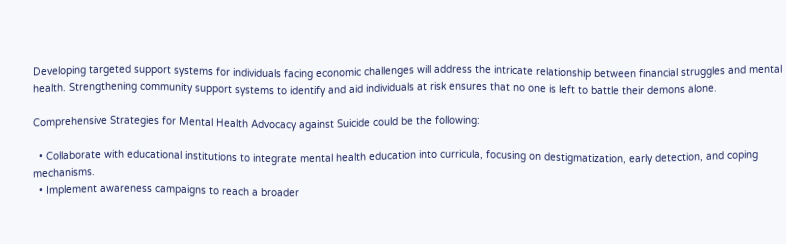Developing targeted support systems for individuals facing economic challenges will address the intricate relationship between financial struggles and mental health. Strengthening community support systems to identify and aid individuals at risk ensures that no one is left to battle their demons alone.

Comprehensive Strategies for Mental Health Advocacy against Suicide could be the following:

  • Collaborate with educational institutions to integrate mental health education into curricula, focusing on destigmatization, early detection, and coping mechanisms.
  • Implement awareness campaigns to reach a broader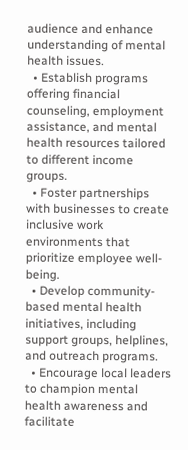audience and enhance understanding of mental health issues.
  • Establish programs offering financial counseling, employment assistance, and mental health resources tailored to different income groups.
  • Foster partnerships with businesses to create inclusive work environments that prioritize employee well-being.
  • Develop community-based mental health initiatives, including support groups, helplines, and outreach programs.
  • Encourage local leaders to champion mental health awareness and facilitate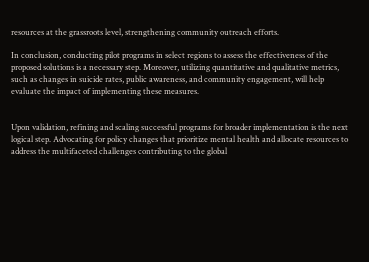resources at the grassroots level, strengthening community outreach efforts.

In conclusion, conducting pilot programs in select regions to assess the effectiveness of the proposed solutions is a necessary step. Moreover, utilizing quantitative and qualitative metrics, such as changes in suicide rates, public awareness, and community engagement, will help evaluate the impact of implementing these measures.


Upon validation, refining and scaling successful programs for broader implementation is the next logical step. Advocating for policy changes that prioritize mental health and allocate resources to address the multifaceted challenges contributing to the global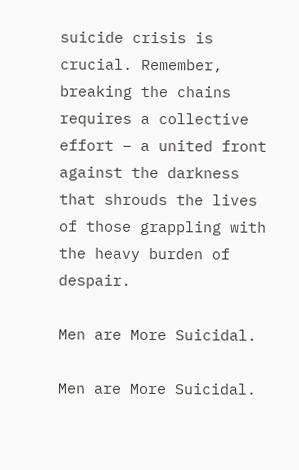suicide crisis is crucial. Remember, breaking the chains requires a collective effort – a united front against the darkness that shrouds the lives of those grappling with the heavy burden of despair.

Men are More Suicidal.

Men are More Suicidal.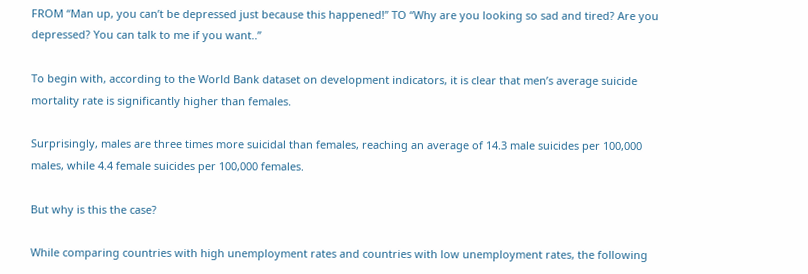FROM “Man up, you can’t be depressed just because this happened!” TO “Why are you looking so sad and tired? Are you depressed? You can talk to me if you want..”

To begin with, according to the World Bank dataset on development indicators, it is clear that men’s average suicide mortality rate is significantly higher than females.

Surprisingly, males are three times more suicidal than females, reaching an average of 14.3 male suicides per 100,000 males, while 4.4 female suicides per 100,000 females.

But why is this the case?

While comparing countries with high unemployment rates and countries with low unemployment rates, the following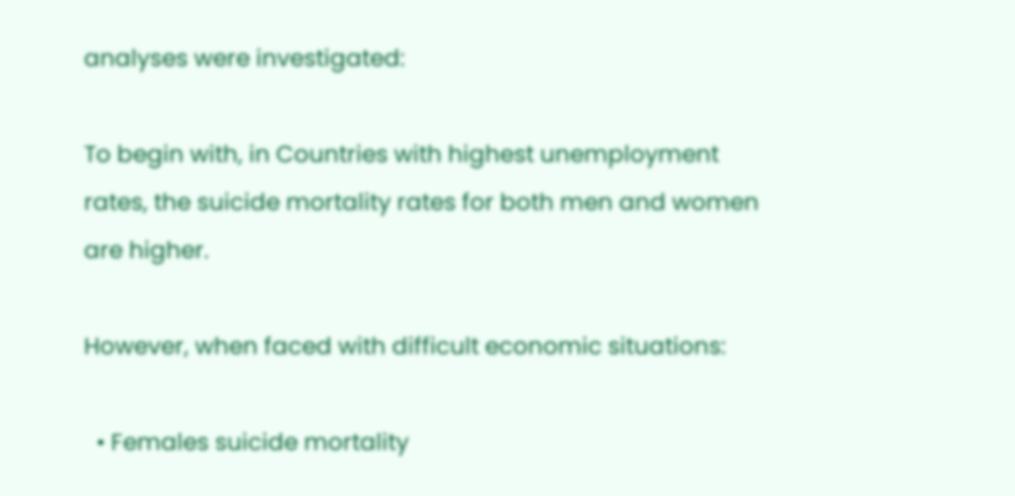analyses were investigated:

To begin with, in Countries with highest unemployment rates, the suicide mortality rates for both men and women are higher.

However, when faced with difficult economic situations:

  • Females suicide mortality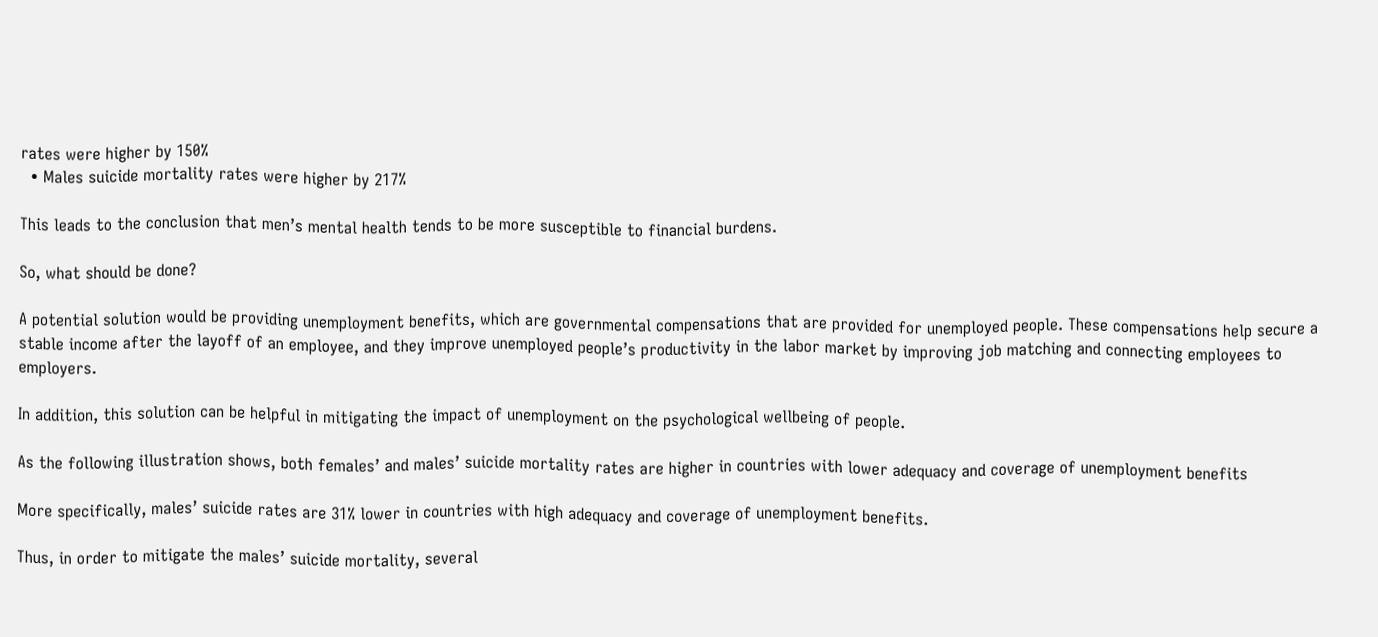rates were higher by 150%
  • Males suicide mortality rates were higher by 217%

This leads to the conclusion that men’s mental health tends to be more susceptible to financial burdens.

So, what should be done?

A potential solution would be providing unemployment benefits, which are governmental compensations that are provided for unemployed people. These compensations help secure a stable income after the layoff of an employee, and they improve unemployed people’s productivity in the labor market by improving job matching and connecting employees to employers.

In addition, this solution can be helpful in mitigating the impact of unemployment on the psychological wellbeing of people.

As the following illustration shows, both females’ and males’ suicide mortality rates are higher in countries with lower adequacy and coverage of unemployment benefits

More specifically, males’ suicide rates are 31% lower in countries with high adequacy and coverage of unemployment benefits.

Thus, in order to mitigate the males’ suicide mortality, several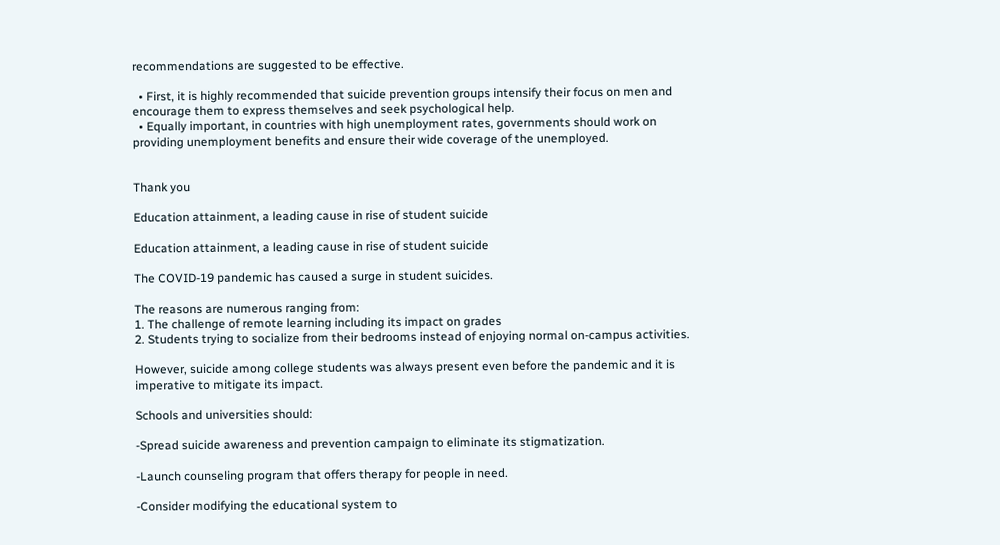recommendations are suggested to be effective.

  • First, it is highly recommended that suicide prevention groups intensify their focus on men and encourage them to express themselves and seek psychological help.
  • Equally important, in countries with high unemployment rates, governments should work on providing unemployment benefits and ensure their wide coverage of the unemployed.


Thank you

Education attainment, a leading cause in rise of student suicide

Education attainment, a leading cause in rise of student suicide

The COVID-19 pandemic has caused a surge in student suicides.

The reasons are numerous ranging from:
1. The challenge of remote learning including its impact on grades
2. Students trying to socialize from their bedrooms instead of enjoying normal on-campus activities.

However, suicide among college students was always present even before the pandemic and it is imperative to mitigate its impact.

Schools and universities should:

-Spread suicide awareness and prevention campaign to eliminate its stigmatization.

-Launch counseling program that offers therapy for people in need.

-Consider modifying the educational system to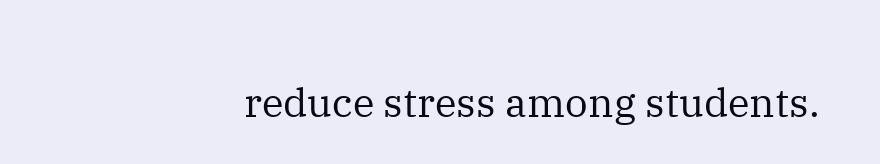reduce stress among students.